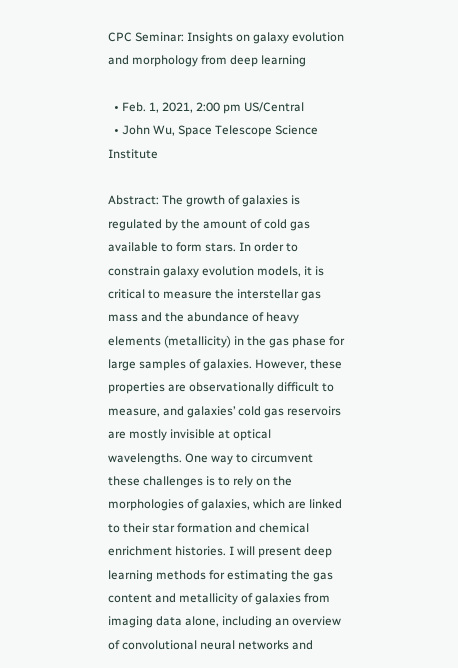CPC Seminar: Insights on galaxy evolution and morphology from deep learning

  • Feb. 1, 2021, 2:00 pm US/Central
  • John Wu, Space Telescope Science Institute

Abstract: The growth of galaxies is regulated by the amount of cold gas available to form stars. In order to constrain galaxy evolution models, it is critical to measure the interstellar gas mass and the abundance of heavy elements (metallicity) in the gas phase for large samples of galaxies. However, these properties are observationally difficult to measure, and galaxies’ cold gas reservoirs are mostly invisible at optical wavelengths. One way to circumvent these challenges is to rely on the morphologies of galaxies, which are linked to their star formation and chemical enrichment histories. I will present deep learning methods for estimating the gas content and metallicity of galaxies from imaging data alone, including an overview of convolutional neural networks and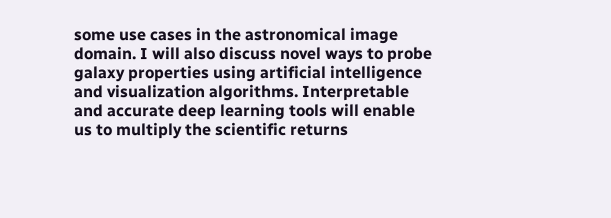some use cases in the astronomical image domain. I will also discuss novel ways to probe galaxy properties using artificial intelligence and visualization algorithms. Interpretable and accurate deep learning tools will enable us to multiply the scientific returns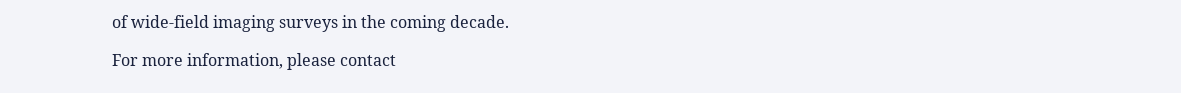of wide-field imaging surveys in the coming decade.

For more information, please contact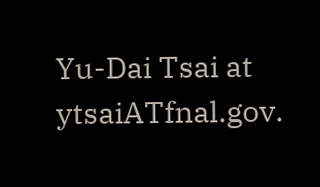Yu-Dai Tsai at ytsaiATfnal.gov.